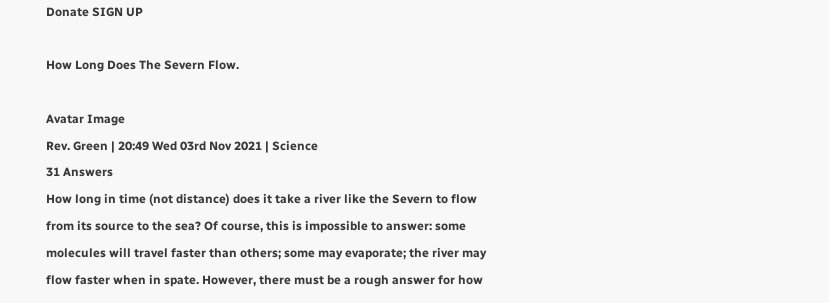Donate SIGN UP

How Long Does The Severn Flow.

Avatar Image
Rev. Green | 20:49 Wed 03rd Nov 2021 | Science
31 Answers
How long in time (not distance) does it take a river like the Severn to flow from its source to the sea? Of course, this is impossible to answer: some molecules will travel faster than others; some may evaporate; the river may flow faster when in spate. However, there must be a rough answer for how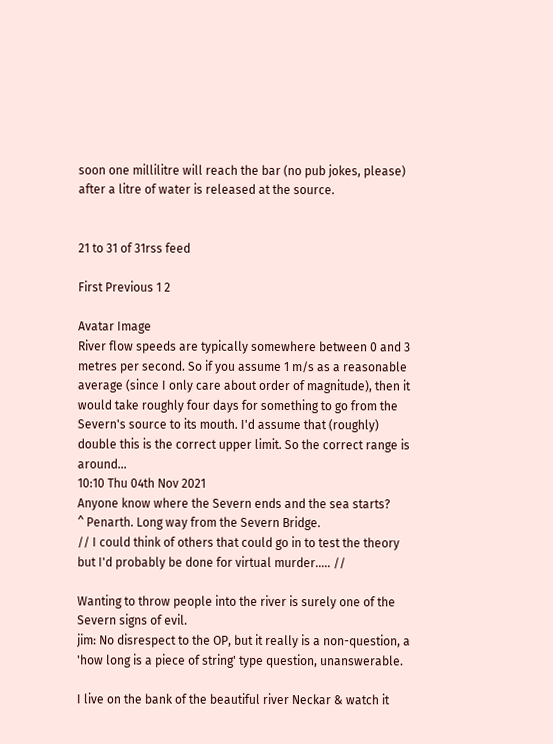soon one millilitre will reach the bar (no pub jokes, please) after a litre of water is released at the source.


21 to 31 of 31rss feed

First Previous 1 2

Avatar Image
River flow speeds are typically somewhere between 0 and 3 metres per second. So if you assume 1 m/s as a reasonable average (since I only care about order of magnitude), then it would take roughly four days for something to go from the Severn's source to its mouth. I'd assume that (roughly) double this is the correct upper limit. So the correct range is around...
10:10 Thu 04th Nov 2021
Anyone know where the Severn ends and the sea starts?
^ Penarth. Long way from the Severn Bridge.
// I could think of others that could go in to test the theory but I'd probably be done for virtual murder..... //

Wanting to throw people into the river is surely one of the Severn signs of evil.
jim: No disrespect to the OP, but it really is a non-question, a 'how long is a piece of string' type question, unanswerable.

I live on the bank of the beautiful river Neckar & watch it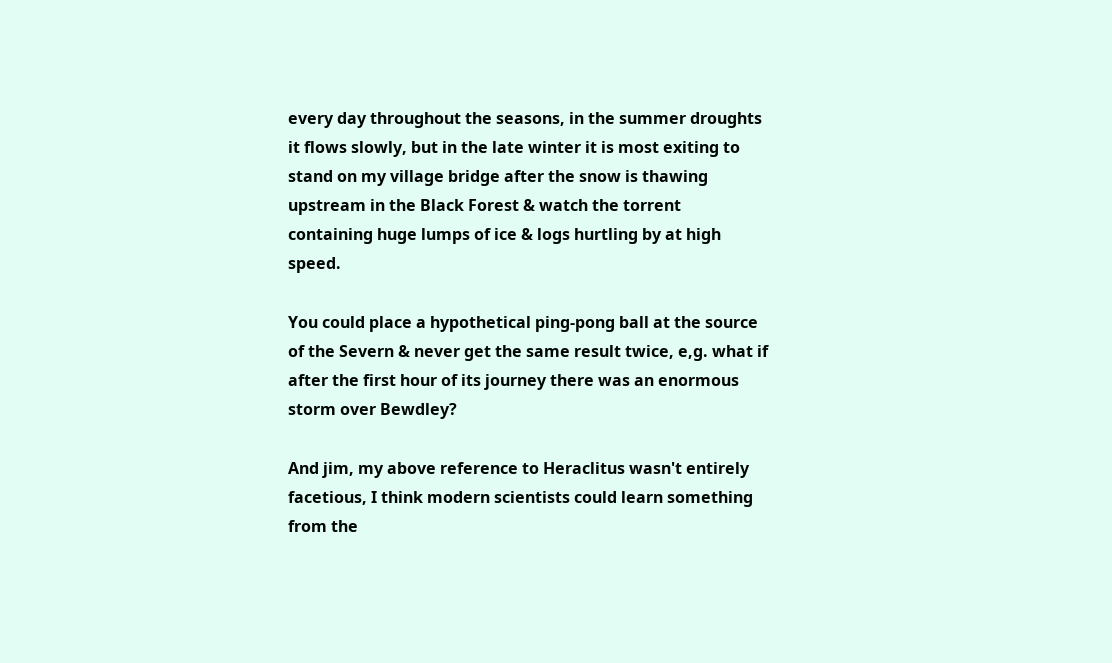every day throughout the seasons, in the summer droughts it flows slowly, but in the late winter it is most exiting to stand on my village bridge after the snow is thawing upstream in the Black Forest & watch the torrent containing huge lumps of ice & logs hurtling by at high speed.

You could place a hypothetical ping-pong ball at the source of the Severn & never get the same result twice, e,g. what if after the first hour of its journey there was an enormous storm over Bewdley?

And jim, my above reference to Heraclitus wasn't entirely facetious, I think modern scientists could learn something from the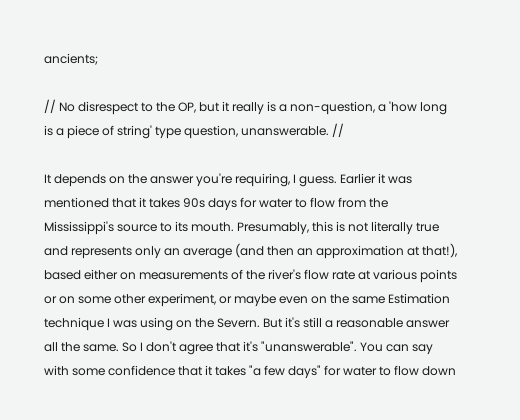ancients;

// No disrespect to the OP, but it really is a non-question, a 'how long is a piece of string' type question, unanswerable. //

It depends on the answer you're requiring, I guess. Earlier it was mentioned that it takes 90s days for water to flow from the Mississippi's source to its mouth. Presumably, this is not literally true and represents only an average (and then an approximation at that!), based either on measurements of the river's flow rate at various points or on some other experiment, or maybe even on the same Estimation technique I was using on the Severn. But it's still a reasonable answer all the same. So I don't agree that it's "unanswerable". You can say with some confidence that it takes "a few days" for water to flow down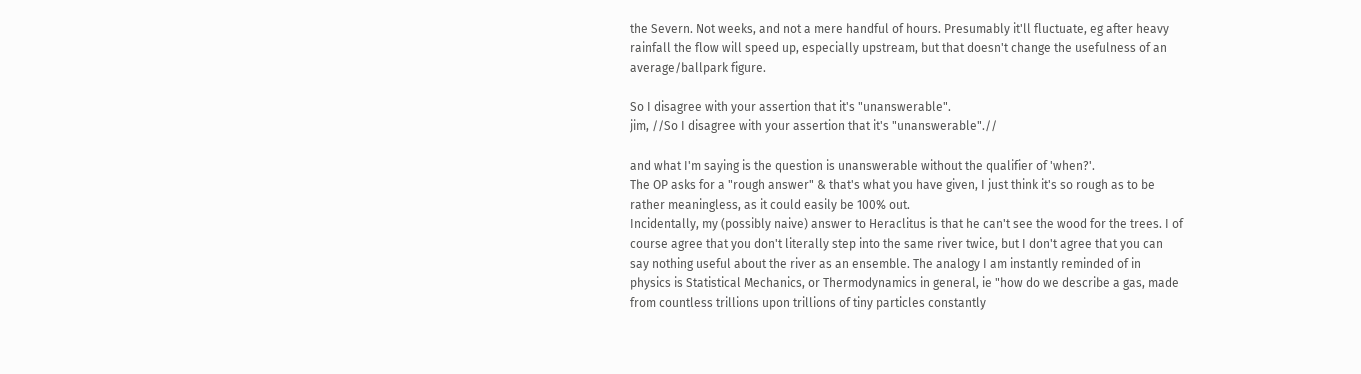the Severn. Not weeks, and not a mere handful of hours. Presumably it'll fluctuate, eg after heavy rainfall the flow will speed up, especially upstream, but that doesn't change the usefulness of an average/ballpark figure.

So I disagree with your assertion that it's "unanswerable".
jim, //So I disagree with your assertion that it's "unanswerable".//

and what I'm saying is the question is unanswerable without the qualifier of 'when?'.
The OP asks for a "rough answer" & that's what you have given, I just think it's so rough as to be rather meaningless, as it could easily be 100% out.
Incidentally, my (possibly naive) answer to Heraclitus is that he can't see the wood for the trees. I of course agree that you don't literally step into the same river twice, but I don't agree that you can say nothing useful about the river as an ensemble. The analogy I am instantly reminded of in physics is Statistical Mechanics, or Thermodynamics in general, ie "how do we describe a gas, made from countless trillions upon trillions of tiny particles constantly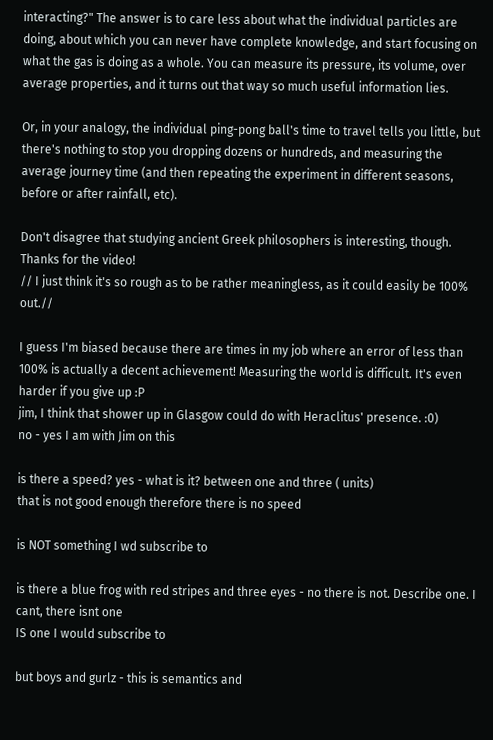interacting?" The answer is to care less about what the individual particles are doing, about which you can never have complete knowledge, and start focusing on what the gas is doing as a whole. You can measure its pressure, its volume, over average properties, and it turns out that way so much useful information lies.

Or, in your analogy, the individual ping-pong ball's time to travel tells you little, but there's nothing to stop you dropping dozens or hundreds, and measuring the average journey time (and then repeating the experiment in different seasons, before or after rainfall, etc).

Don't disagree that studying ancient Greek philosophers is interesting, though. Thanks for the video!
// I just think it's so rough as to be rather meaningless, as it could easily be 100% out.//

I guess I'm biased because there are times in my job where an error of less than 100% is actually a decent achievement! Measuring the world is difficult. It's even harder if you give up :P
jim, I think that shower up in Glasgow could do with Heraclitus' presence. :0)
no - yes I am with Jim on this

is there a speed? yes - what is it? between one and three ( units)
that is not good enough therefore there is no speed

is NOT something I wd subscribe to

is there a blue frog with red stripes and three eyes - no there is not. Describe one. I cant, there isnt one
IS one I would subscribe to

but boys and gurlz - this is semantics and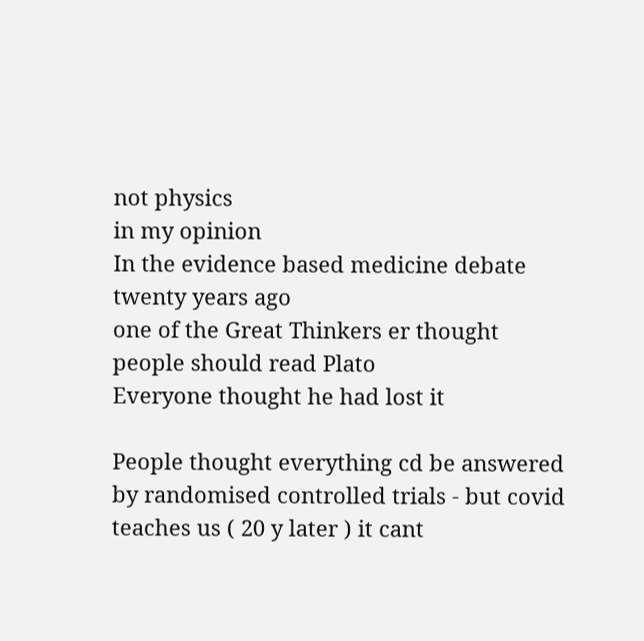not physics
in my opinion
In the evidence based medicine debate twenty years ago
one of the Great Thinkers er thought people should read Plato
Everyone thought he had lost it

People thought everything cd be answered by randomised controlled trials - but covid teaches us ( 20 y later ) it cant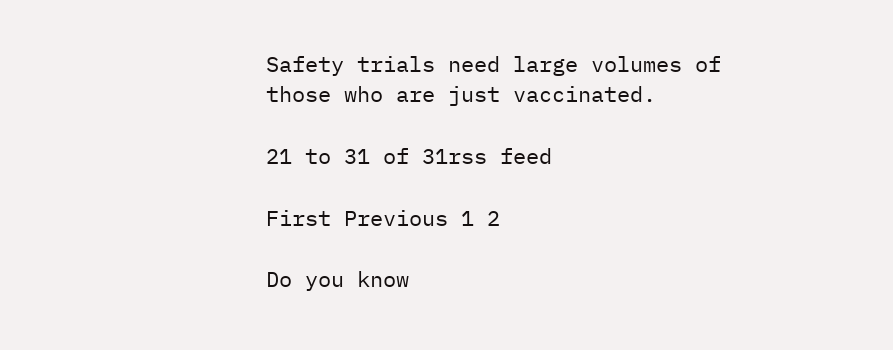Safety trials need large volumes of those who are just vaccinated.

21 to 31 of 31rss feed

First Previous 1 2

Do you know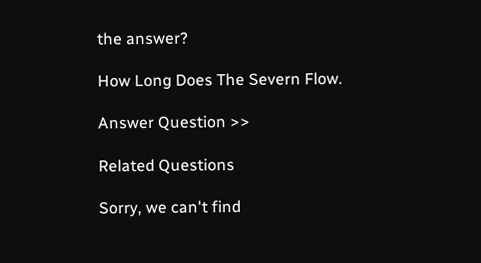the answer?

How Long Does The Severn Flow.

Answer Question >>

Related Questions

Sorry, we can't find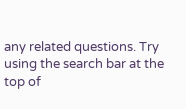any related questions. Try using the search bar at the top of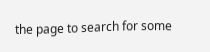the page to search for some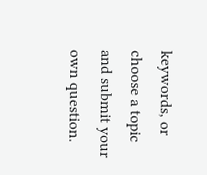keywords, or choose a topic and submit your own question.